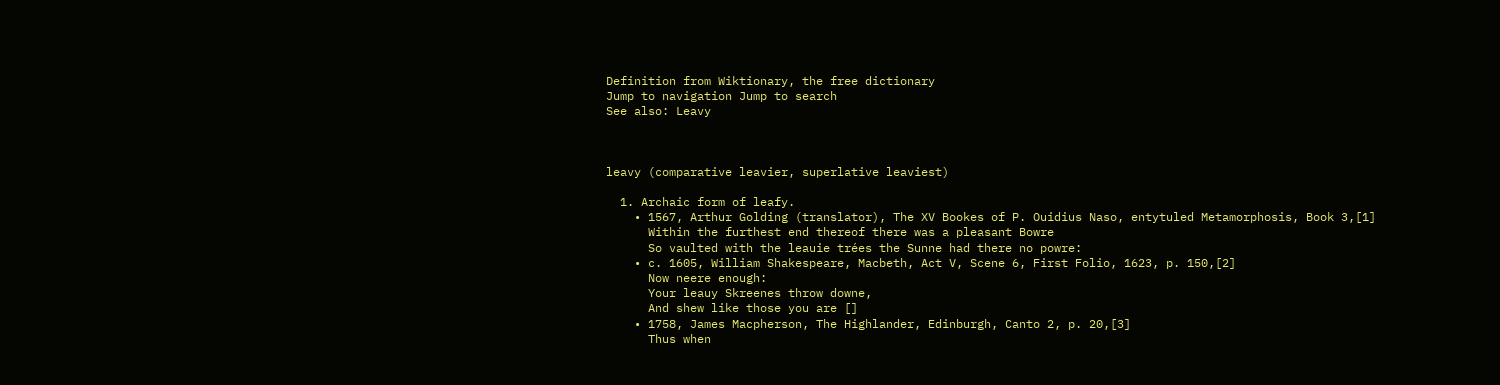Definition from Wiktionary, the free dictionary
Jump to navigation Jump to search
See also: Leavy



leavy (comparative leavier, superlative leaviest)

  1. Archaic form of leafy.
    • 1567, Arthur Golding (translator), The XV Bookes of P. Ouidius Naso, entytuled Metamorphosis, Book 3,[1]
      Within the furthest end thereof there was a pleasant Bowre
      So vaulted with the leauie trées the Sunne had there no powre:
    • c. 1605, William Shakespeare, Macbeth, Act V, Scene 6, First Folio, 1623, p. 150,[2]
      Now neere enough:
      Your leauy Skreenes throw downe,
      And shew like those you are []
    • 1758, James Macpherson, The Highlander, Edinburgh, Canto 2, p. 20,[3]
      Thus when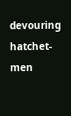devouring hatchet-men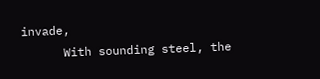invade,
      With sounding steel, the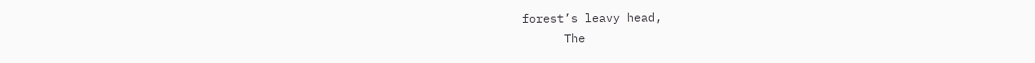forest’s leavy head,
      The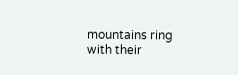mountains ring with their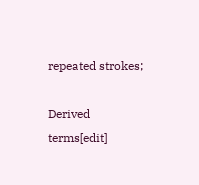repeated strokes;

Derived terms[edit]